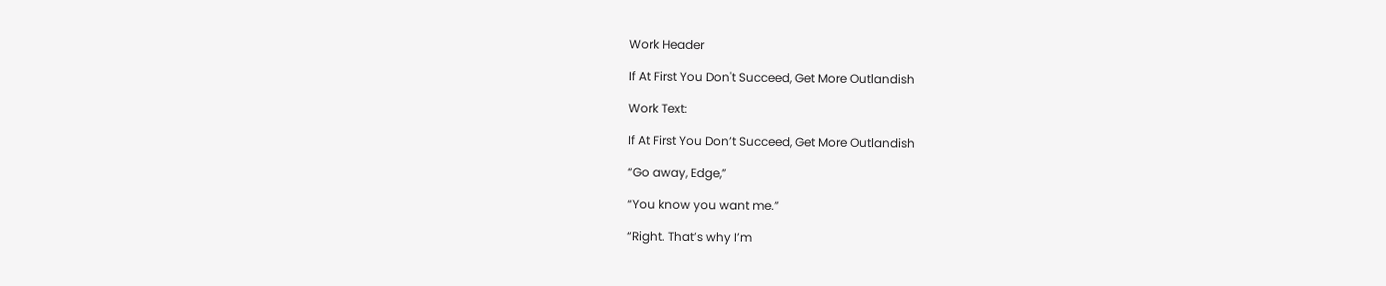Work Header

If At First You Don't Succeed, Get More Outlandish

Work Text:

If At First You Don’t Succeed, Get More Outlandish

“Go away, Edge,”

“You know you want me.”

“Right. That’s why I’m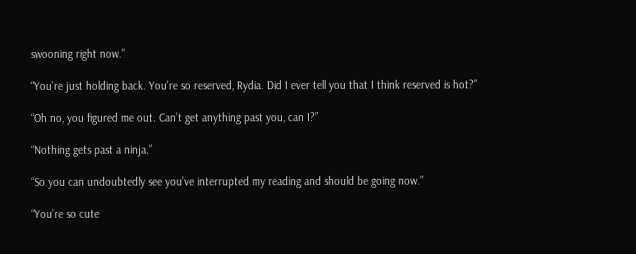swooning right now.”

“You’re just holding back. You’re so reserved, Rydia. Did I ever tell you that I think reserved is hot?”

“Oh no, you figured me out. Can’t get anything past you, can I?”

“Nothing gets past a ninja.”

“So you can undoubtedly see you’ve interrupted my reading and should be going now.”

“You’re so cute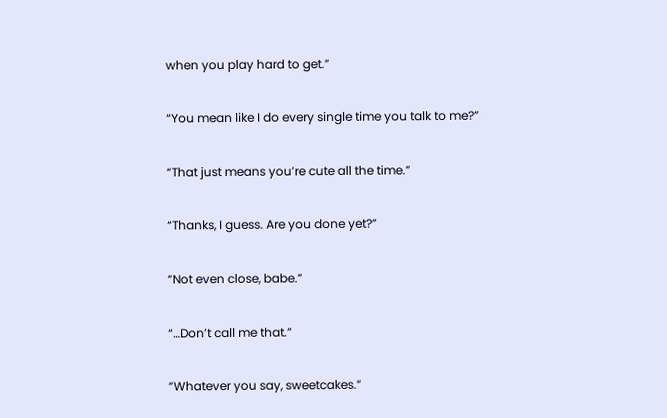when you play hard to get.”

“You mean like I do every single time you talk to me?”

“That just means you’re cute all the time.”

“Thanks, I guess. Are you done yet?”

“Not even close, babe.”

“…Don’t call me that.”

“Whatever you say, sweetcakes.”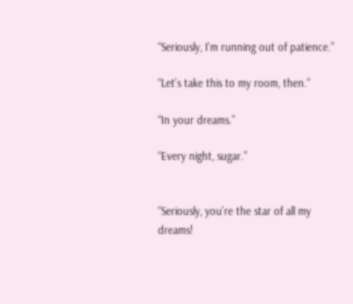“Seriously, I’m running out of patience.”

“Let’s take this to my room, then.”

“In your dreams.”

“Every night, sugar.”


“Seriously, you’re the star of all my dreams!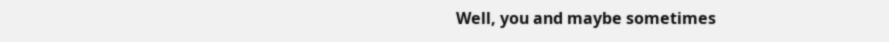Well, you and maybe sometimes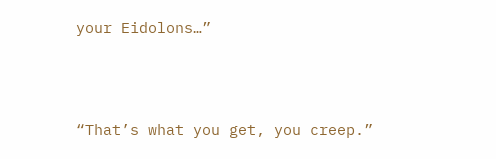your Eidolons…”



“That’s what you get, you creep.”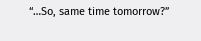“…So, same time tomorrow?”